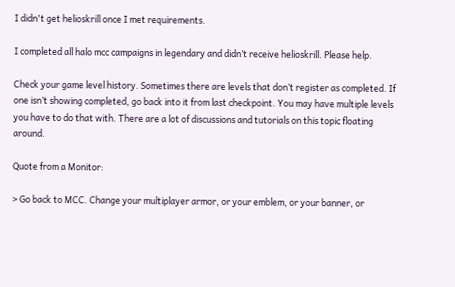I didn't get helioskrill once I met requirements.

I completed all halo mcc campaigns in legendary and didn’t receive helioskrill. Please help.

Check your game level history. Sometimes there are levels that don’t register as completed. If one isn’t showing completed, go back into it from last checkpoint. You may have multiple levels you have to do that with. There are a lot of discussions and tutorials on this topic floating around.

Quote from a Monitor:

> Go back to MCC. Change your multiplayer armor, or your emblem, or your banner, or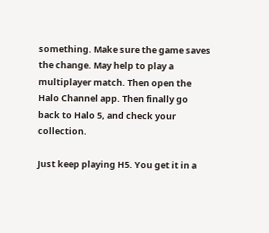something. Make sure the game saves the change. May help to play a multiplayer match. Then open the Halo Channel app. Then finally go back to Halo 5, and check your collection.

Just keep playing H5. You get it in a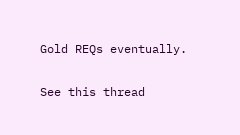Gold REQs eventually.

See this thread